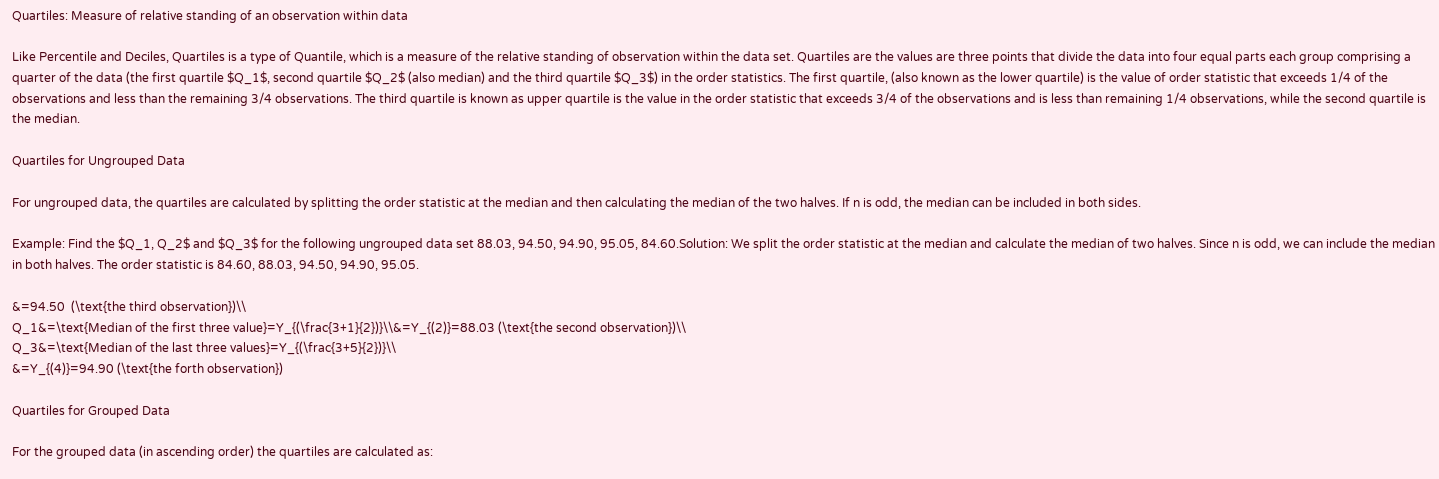Quartiles: Measure of relative standing of an observation within data

Like Percentile and Deciles, Quartiles is a type of Quantile, which is a measure of the relative standing of observation within the data set. Quartiles are the values are three points that divide the data into four equal parts each group comprising a quarter of the data (the first quartile $Q_1$, second quartile $Q_2$ (also median) and the third quartile $Q_3$) in the order statistics. The first quartile, (also known as the lower quartile) is the value of order statistic that exceeds 1/4 of the observations and less than the remaining 3/4 observations. The third quartile is known as upper quartile is the value in the order statistic that exceeds 3/4 of the observations and is less than remaining 1/4 observations, while the second quartile is the median.

Quartiles for Ungrouped Data

For ungrouped data, the quartiles are calculated by splitting the order statistic at the median and then calculating the median of the two halves. If n is odd, the median can be included in both sides.

Example: Find the $Q_1, Q_2$ and $Q_3$ for the following ungrouped data set 88.03, 94.50, 94.90, 95.05, 84.60.Solution: We split the order statistic at the median and calculate the median of two halves. Since n is odd, we can include the median in both halves. The order statistic is 84.60, 88.03, 94.50, 94.90, 95.05.

&=94.50  (\text{the third observation})\\
Q_1&=\text{Median of the first three value}=Y_{(\frac{3+1}{2})}\\&=Y_{(2)}=88.03 (\text{the second observation})\\
Q_3&=\text{Median of the last three values}=Y_{(\frac{3+5}{2})}\\
&=Y_{(4)}=94.90 (\text{the forth observation})

Quartiles for Grouped Data

For the grouped data (in ascending order) the quartiles are calculated as: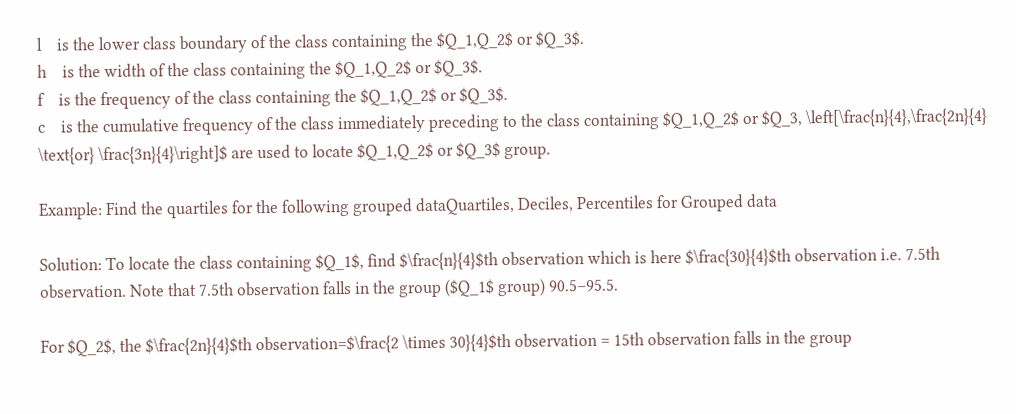l    is the lower class boundary of the class containing the $Q_1,Q_2$ or $Q_3$.
h    is the width of the class containing the $Q_1,Q_2$ or $Q_3$.
f    is the frequency of the class containing the $Q_1,Q_2$ or $Q_3$.
c    is the cumulative frequency of the class immediately preceding to the class containing $Q_1,Q_2$ or $Q_3, \left[\frac{n}{4},\frac{2n}{4} \text{or} \frac{3n}{4}\right]$ are used to locate $Q_1,Q_2$ or $Q_3$ group.

Example: Find the quartiles for the following grouped dataQuartiles, Deciles, Percentiles for Grouped data

Solution: To locate the class containing $Q_1$, find $\frac{n}{4}$th observation which is here $\frac{30}{4}$th observation i.e. 7.5th observation. Note that 7.5th observation falls in the group ($Q_1$ group) 90.5–95.5.

For $Q_2$, the $\frac{2n}{4}$th observation=$\frac{2 \times 30}{4}$th observation = 15th observation falls in the group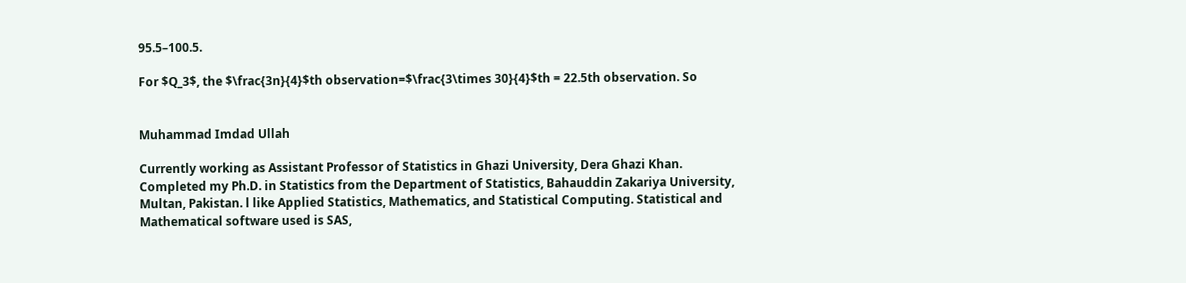95.5–100.5.

For $Q_3$, the $\frac{3n}{4}$th observation=$\frac{3\times 30}{4}$th = 22.5th observation. So


Muhammad Imdad Ullah

Currently working as Assistant Professor of Statistics in Ghazi University, Dera Ghazi Khan. Completed my Ph.D. in Statistics from the Department of Statistics, Bahauddin Zakariya University, Multan, Pakistan. l like Applied Statistics, Mathematics, and Statistical Computing. Statistical and Mathematical software used is SAS,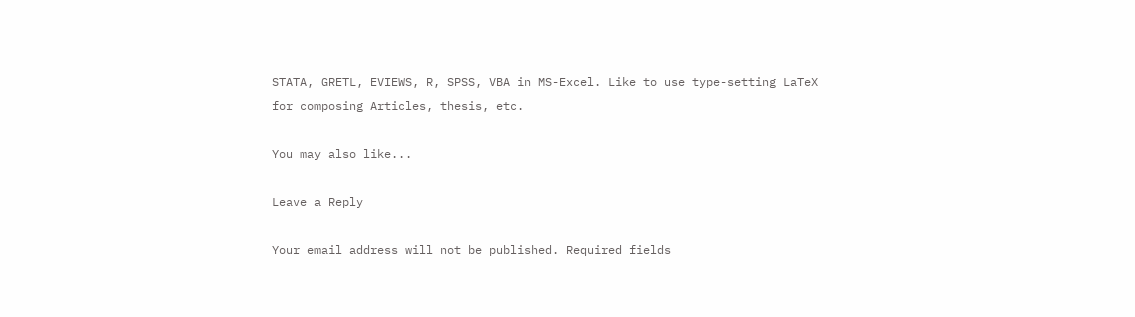STATA, GRETL, EVIEWS, R, SPSS, VBA in MS-Excel. Like to use type-setting LaTeX for composing Articles, thesis, etc.

You may also like...

Leave a Reply

Your email address will not be published. Required fields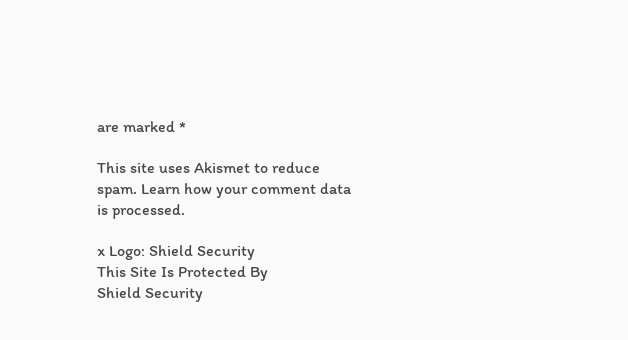are marked *

This site uses Akismet to reduce spam. Learn how your comment data is processed.

x Logo: Shield Security
This Site Is Protected By
Shield Security